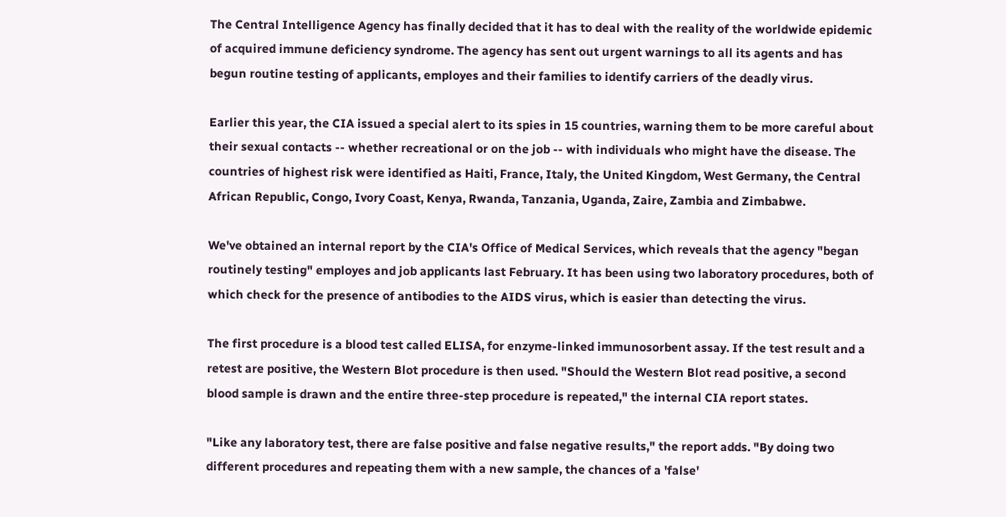The Central Intelligence Agency has finally decided that it has to deal with the reality of the worldwide epidemic of acquired immune deficiency syndrome. The agency has sent out urgent warnings to all its agents and has begun routine testing of applicants, employes and their families to identify carriers of the deadly virus.

Earlier this year, the CIA issued a special alert to its spies in 15 countries, warning them to be more careful about their sexual contacts -- whether recreational or on the job -- with individuals who might have the disease. The countries of highest risk were identified as Haiti, France, Italy, the United Kingdom, West Germany, the Central African Republic, Congo, Ivory Coast, Kenya, Rwanda, Tanzania, Uganda, Zaire, Zambia and Zimbabwe.

We've obtained an internal report by the CIA's Office of Medical Services, which reveals that the agency "began routinely testing" employes and job applicants last February. It has been using two laboratory procedures, both of which check for the presence of antibodies to the AIDS virus, which is easier than detecting the virus.

The first procedure is a blood test called ELISA, for enzyme-linked immunosorbent assay. If the test result and a retest are positive, the Western Blot procedure is then used. "Should the Western Blot read positive, a second blood sample is drawn and the entire three-step procedure is repeated," the internal CIA report states.

"Like any laboratory test, there are false positive and false negative results," the report adds. "By doing two different procedures and repeating them with a new sample, the chances of a 'false'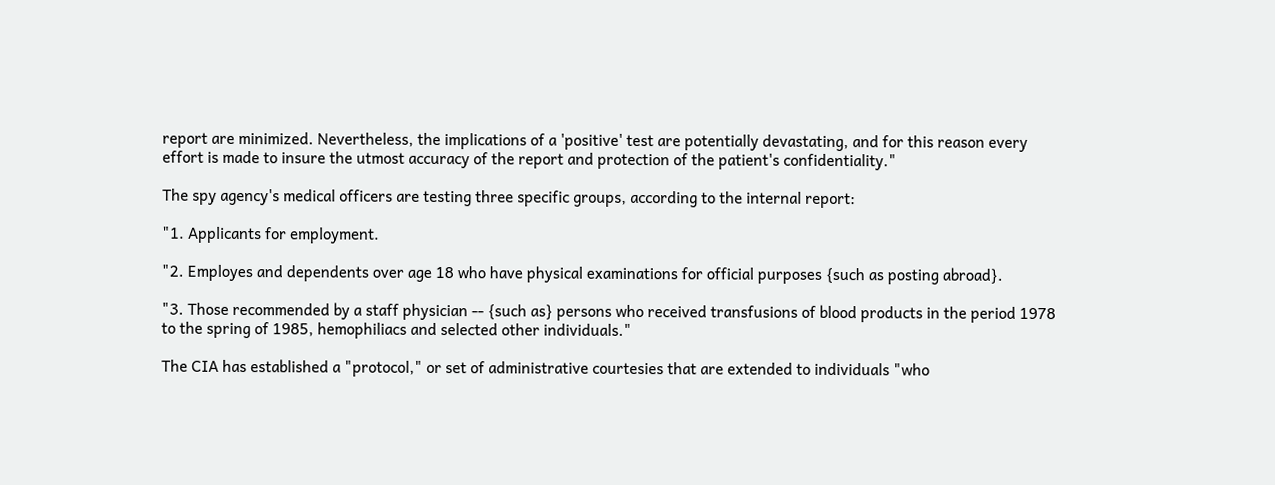report are minimized. Nevertheless, the implications of a 'positive' test are potentially devastating, and for this reason every effort is made to insure the utmost accuracy of the report and protection of the patient's confidentiality."

The spy agency's medical officers are testing three specific groups, according to the internal report:

"1. Applicants for employment.

"2. Employes and dependents over age 18 who have physical examinations for official purposes {such as posting abroad}.

"3. Those recommended by a staff physician -- {such as} persons who received transfusions of blood products in the period 1978 to the spring of 1985, hemophiliacs and selected other individuals."

The CIA has established a "protocol," or set of administrative courtesies that are extended to individuals "who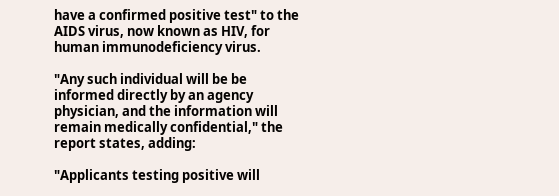have a confirmed positive test" to the AIDS virus, now known as HIV, for human immunodeficiency virus.

"Any such individual will be be informed directly by an agency physician, and the information will remain medically confidential," the report states, adding:

"Applicants testing positive will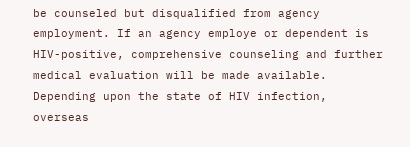be counseled but disqualified from agency employment. If an agency employe or dependent is HIV-positive, comprehensive counseling and further medical evaluation will be made available. Depending upon the state of HIV infection, overseas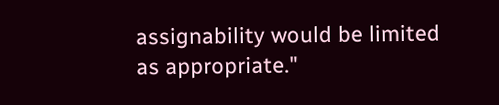assignability would be limited as appropriate."